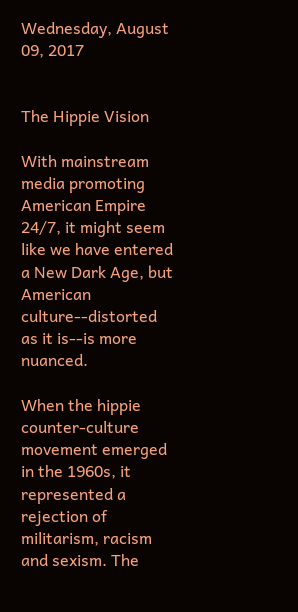Wednesday, August 09, 2017


The Hippie Vision

With mainstream media promoting American Empire 24/7, it might seem like we have entered a New Dark Age, but American culture--distorted as it is--is more nuanced.

When the hippie counter-culture movement emerged in the 1960s, it represented a rejection of militarism, racism and sexism. The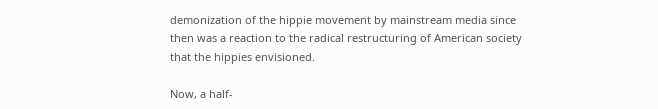demonization of the hippie movement by mainstream media since then was a reaction to the radical restructuring of American society that the hippies envisioned.

Now, a half-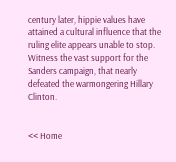century later, hippie values have attained a cultural influence that the ruling elite appears unable to stop. Witness the vast support for the Sanders campaign, that nearly defeated the warmongering Hillary Clinton.


<< Home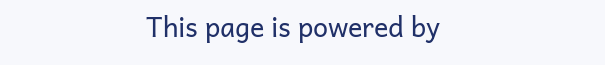This page is powered by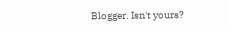Blogger. Isn't yours?